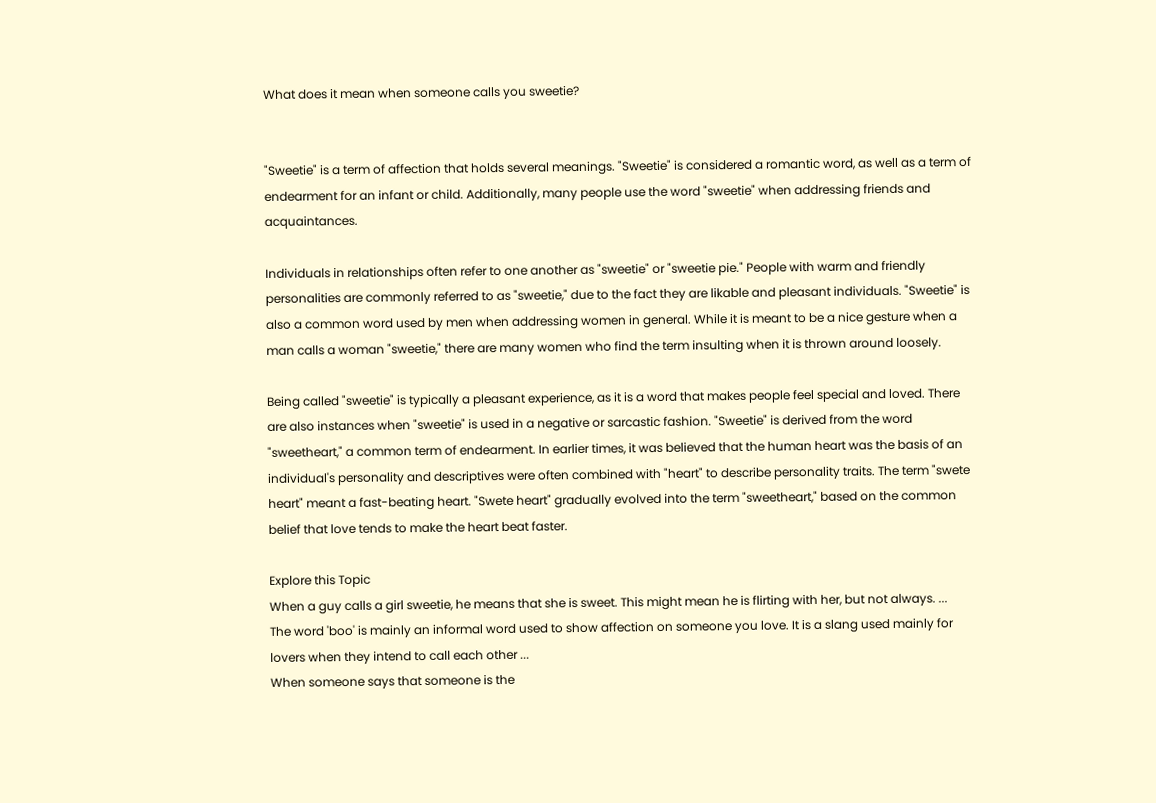What does it mean when someone calls you sweetie?


"Sweetie" is a term of affection that holds several meanings. "Sweetie" is considered a romantic word, as well as a term of endearment for an infant or child. Additionally, many people use the word "sweetie" when addressing friends and acquaintances.

Individuals in relationships often refer to one another as "sweetie" or "sweetie pie." People with warm and friendly personalities are commonly referred to as "sweetie," due to the fact they are likable and pleasant individuals. "Sweetie" is also a common word used by men when addressing women in general. While it is meant to be a nice gesture when a man calls a woman "sweetie," there are many women who find the term insulting when it is thrown around loosely.

Being called "sweetie" is typically a pleasant experience, as it is a word that makes people feel special and loved. There are also instances when "sweetie" is used in a negative or sarcastic fashion. "Sweetie" is derived from the word "sweetheart," a common term of endearment. In earlier times, it was believed that the human heart was the basis of an individual's personality and descriptives were often combined with "heart" to describe personality traits. The term "swete heart" meant a fast-beating heart. "Swete heart" gradually evolved into the term "sweetheart," based on the common belief that love tends to make the heart beat faster.

Explore this Topic
When a guy calls a girl sweetie, he means that she is sweet. This might mean he is flirting with her, but not always. ...
The word 'boo' is mainly an informal word used to show affection on someone you love. It is a slang used mainly for lovers when they intend to call each other ...
When someone says that someone is the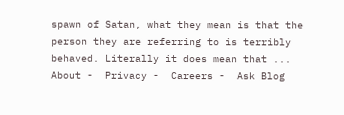spawn of Satan, what they mean is that the person they are referring to is terribly behaved. Literally it does mean that ...
About -  Privacy -  Careers -  Ask Blog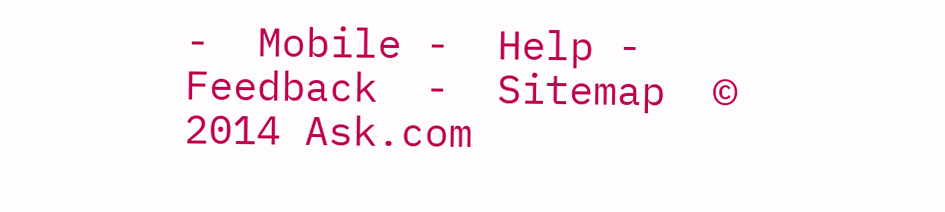-  Mobile -  Help -  Feedback  -  Sitemap  © 2014 Ask.com